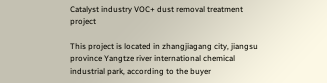Catalyst industry VOC+ dust removal treatment project

This project is located in zhangjiagang city, jiangsu province Yangtze river international chemical industrial park, according to the buyer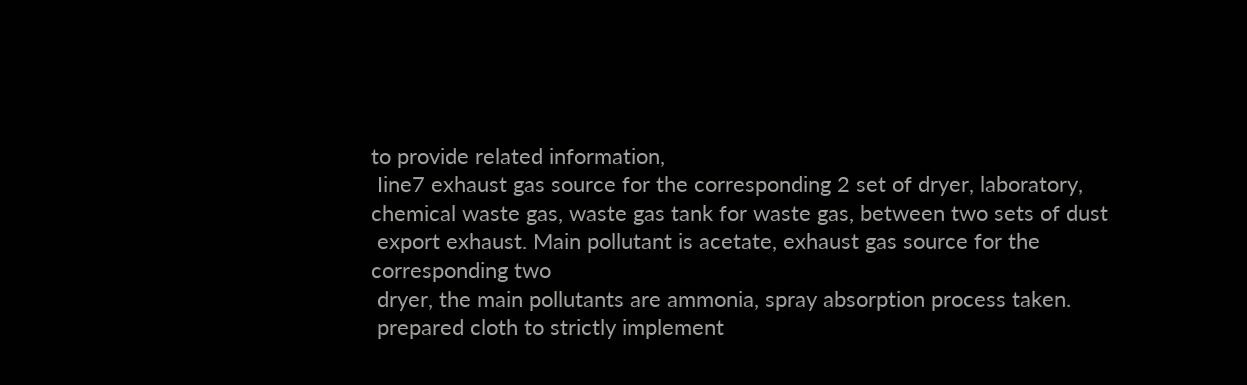to provide related information,
 Iine7 exhaust gas source for the corresponding 2 set of dryer, laboratory, chemical waste gas, waste gas tank for waste gas, between two sets of dust
 export exhaust. Main pollutant is acetate, exhaust gas source for the corresponding two
 dryer, the main pollutants are ammonia, spray absorption process taken.
 prepared cloth to strictly implement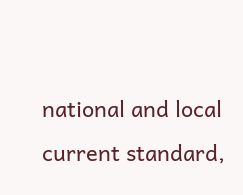national and local current standard,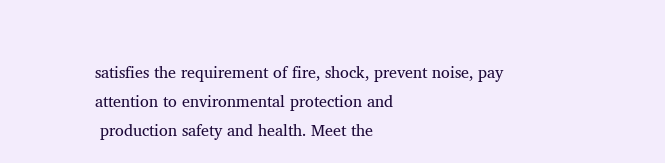satisfies the requirement of fire, shock, prevent noise, pay attention to environmental protection and
 production safety and health. Meet the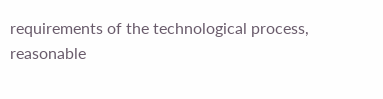requirements of the technological process, reasonable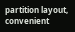partition layout, convenient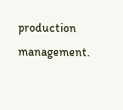production management.